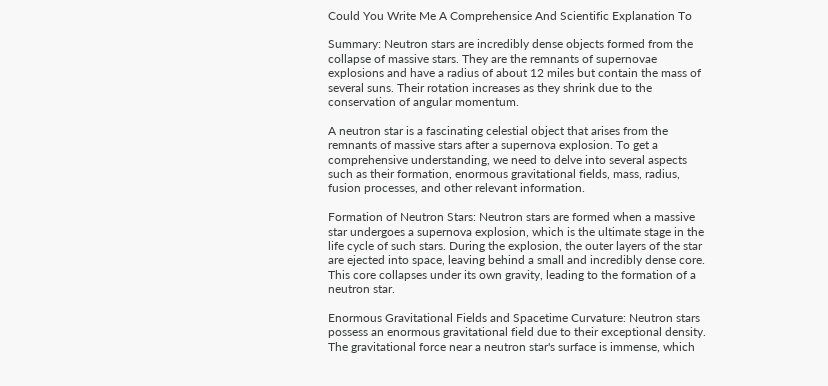Could You Write Me A Comprehensice And Scientific Explanation To

Summary: Neutron stars are incredibly dense objects formed from the collapse of massive stars. They are the remnants of supernovae explosions and have a radius of about 12 miles but contain the mass of several suns. Their rotation increases as they shrink due to the conservation of angular momentum.

A neutron star is a fascinating celestial object that arises from the remnants of massive stars after a supernova explosion. To get a comprehensive understanding, we need to delve into several aspects such as their formation, enormous gravitational fields, mass, radius, fusion processes, and other relevant information.

Formation of Neutron Stars: Neutron stars are formed when a massive star undergoes a supernova explosion, which is the ultimate stage in the life cycle of such stars. During the explosion, the outer layers of the star are ejected into space, leaving behind a small and incredibly dense core. This core collapses under its own gravity, leading to the formation of a neutron star.

Enormous Gravitational Fields and Spacetime Curvature: Neutron stars possess an enormous gravitational field due to their exceptional density. The gravitational force near a neutron star's surface is immense, which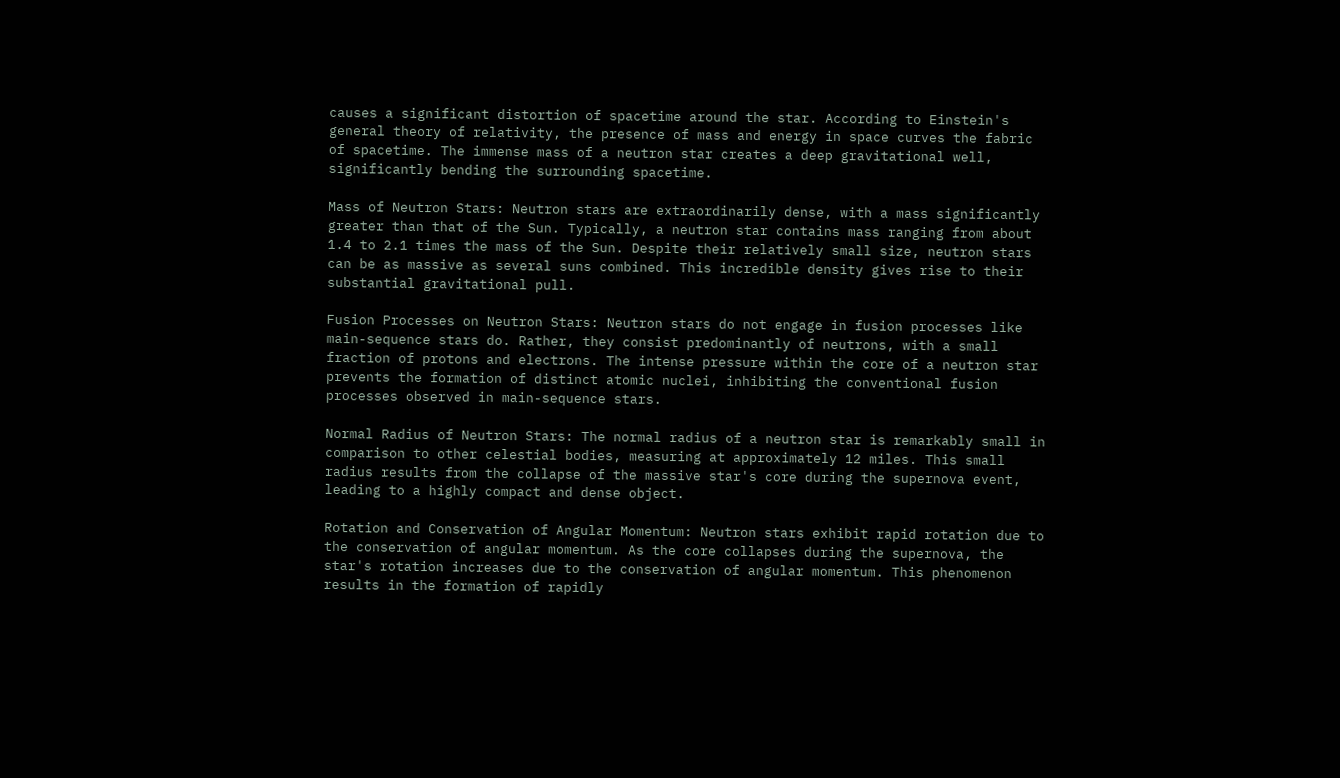causes a significant distortion of spacetime around the star. According to Einstein's general theory of relativity, the presence of mass and energy in space curves the fabric of spacetime. The immense mass of a neutron star creates a deep gravitational well, significantly bending the surrounding spacetime.

Mass of Neutron Stars: Neutron stars are extraordinarily dense, with a mass significantly greater than that of the Sun. Typically, a neutron star contains mass ranging from about 1.4 to 2.1 times the mass of the Sun. Despite their relatively small size, neutron stars can be as massive as several suns combined. This incredible density gives rise to their substantial gravitational pull.

Fusion Processes on Neutron Stars: Neutron stars do not engage in fusion processes like main-sequence stars do. Rather, they consist predominantly of neutrons, with a small fraction of protons and electrons. The intense pressure within the core of a neutron star prevents the formation of distinct atomic nuclei, inhibiting the conventional fusion processes observed in main-sequence stars.

Normal Radius of Neutron Stars: The normal radius of a neutron star is remarkably small in comparison to other celestial bodies, measuring at approximately 12 miles. This small radius results from the collapse of the massive star's core during the supernova event, leading to a highly compact and dense object.

Rotation and Conservation of Angular Momentum: Neutron stars exhibit rapid rotation due to the conservation of angular momentum. As the core collapses during the supernova, the star's rotation increases due to the conservation of angular momentum. This phenomenon results in the formation of rapidly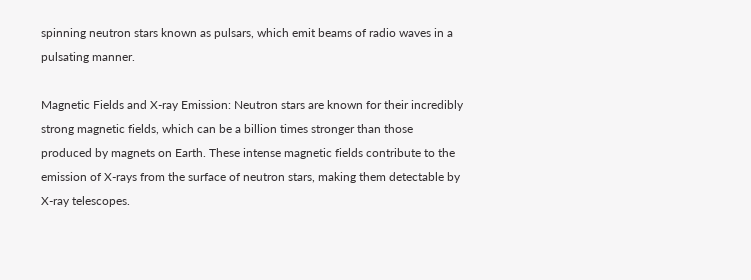spinning neutron stars known as pulsars, which emit beams of radio waves in a pulsating manner.

Magnetic Fields and X-ray Emission: Neutron stars are known for their incredibly strong magnetic fields, which can be a billion times stronger than those produced by magnets on Earth. These intense magnetic fields contribute to the emission of X-rays from the surface of neutron stars, making them detectable by X-ray telescopes.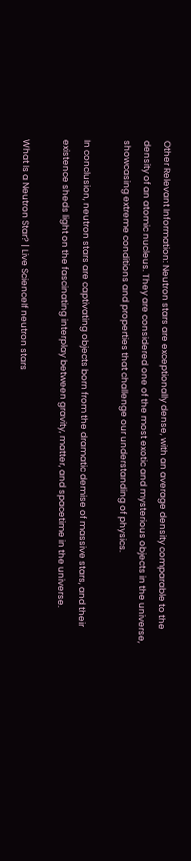Other Relevant Information: Neutron stars are exceptionally dense, with an average density comparable to the density of an atomic nucleus. They are considered one of the most exotic and mysterious objects in the universe, showcasing extreme conditions and properties that challenge our understanding of physics.

In conclusion, neutron stars are captivating objects born from the dramatic demise of massive stars, and their existence sheds light on the fascinating interplay between gravity, matter, and spacetime in the universe.

What Is a Neutron Star? | Live ScienceIf neutron stars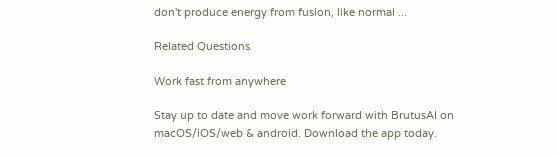don't produce energy from fusion, like normal ...

Related Questions

Work fast from anywhere

Stay up to date and move work forward with BrutusAI on macOS/iOS/web & android. Download the app today.